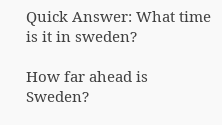Quick Answer: What time is it in sweden?

How far ahead is Sweden?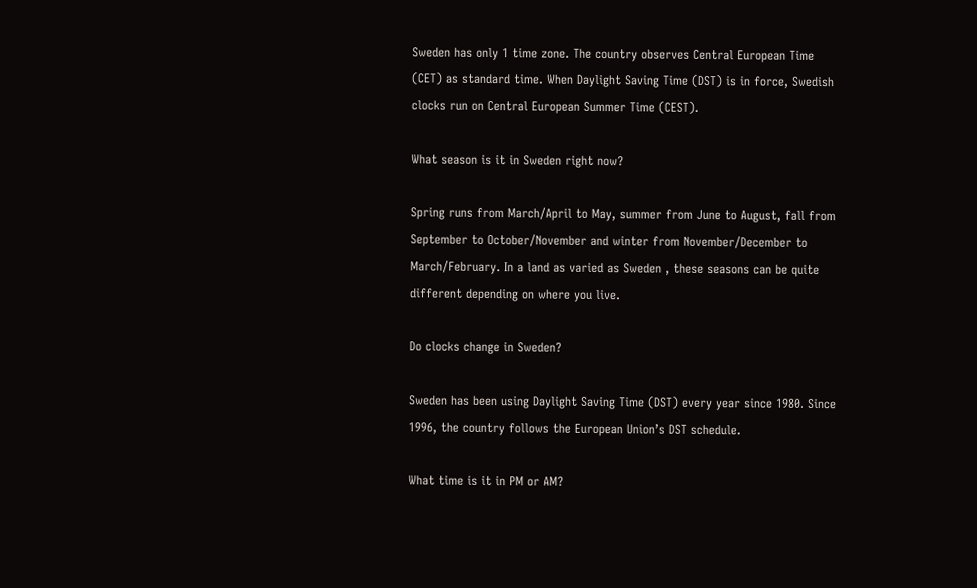Sweden has only 1 time zone. The country observes Central European Time (CET) as standard time. When Daylight Saving Time (DST) is in force, Swedish clocks run on Central European Summer Time (CEST).

What season is it in Sweden right now?

Spring runs from March/April to May, summer from June to August, fall from September to October/November and winter from November/December to March/February. In a land as varied as Sweden , these seasons can be quite different depending on where you live.

Do clocks change in Sweden?

Sweden has been using Daylight Saving Time (DST) every year since 1980. Since 1996, the country follows the European Union’s DST schedule.

What time is it in PM or AM?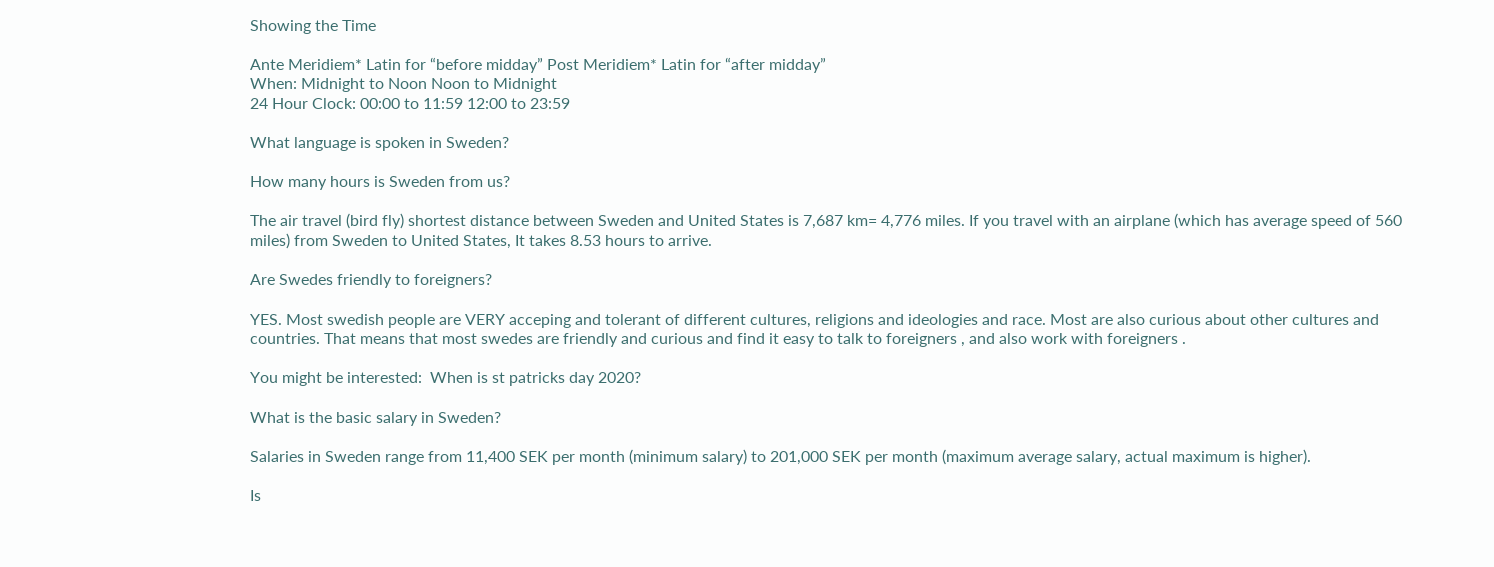Showing the Time

Ante Meridiem* Latin for “before midday” Post Meridiem* Latin for “after midday”
When: Midnight to Noon Noon to Midnight
24 Hour Clock: 00:00 to 11:59 12:00 to 23:59

What language is spoken in Sweden?

How many hours is Sweden from us?

The air travel (bird fly) shortest distance between Sweden and United States is 7,687 km= 4,776 miles. If you travel with an airplane (which has average speed of 560 miles) from Sweden to United States, It takes 8.53 hours to arrive.

Are Swedes friendly to foreigners?

YES. Most swedish people are VERY acceping and tolerant of different cultures, religions and ideologies and race. Most are also curious about other cultures and countries. That means that most swedes are friendly and curious and find it easy to talk to foreigners , and also work with foreigners .

You might be interested:  When is st patricks day 2020?

What is the basic salary in Sweden?

Salaries in Sweden range from 11,400 SEK per month (minimum salary) to 201,000 SEK per month (maximum average salary, actual maximum is higher).

Is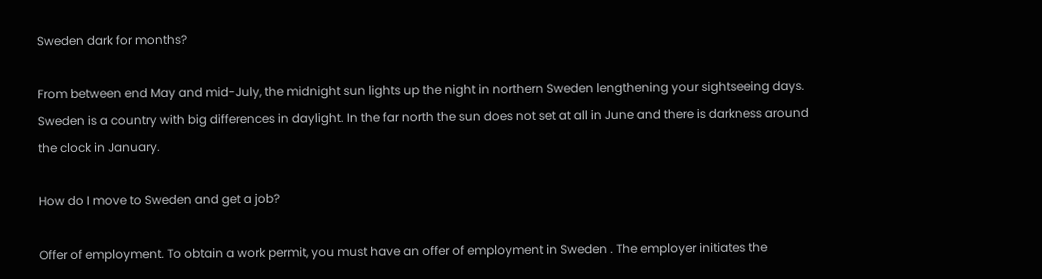Sweden dark for months?

From between end May and mid-July, the midnight sun lights up the night in northern Sweden lengthening your sightseeing days. Sweden is a country with big differences in daylight. In the far north the sun does not set at all in June and there is darkness around the clock in January.

How do I move to Sweden and get a job?

Offer of employment. To obtain a work permit, you must have an offer of employment in Sweden . The employer initiates the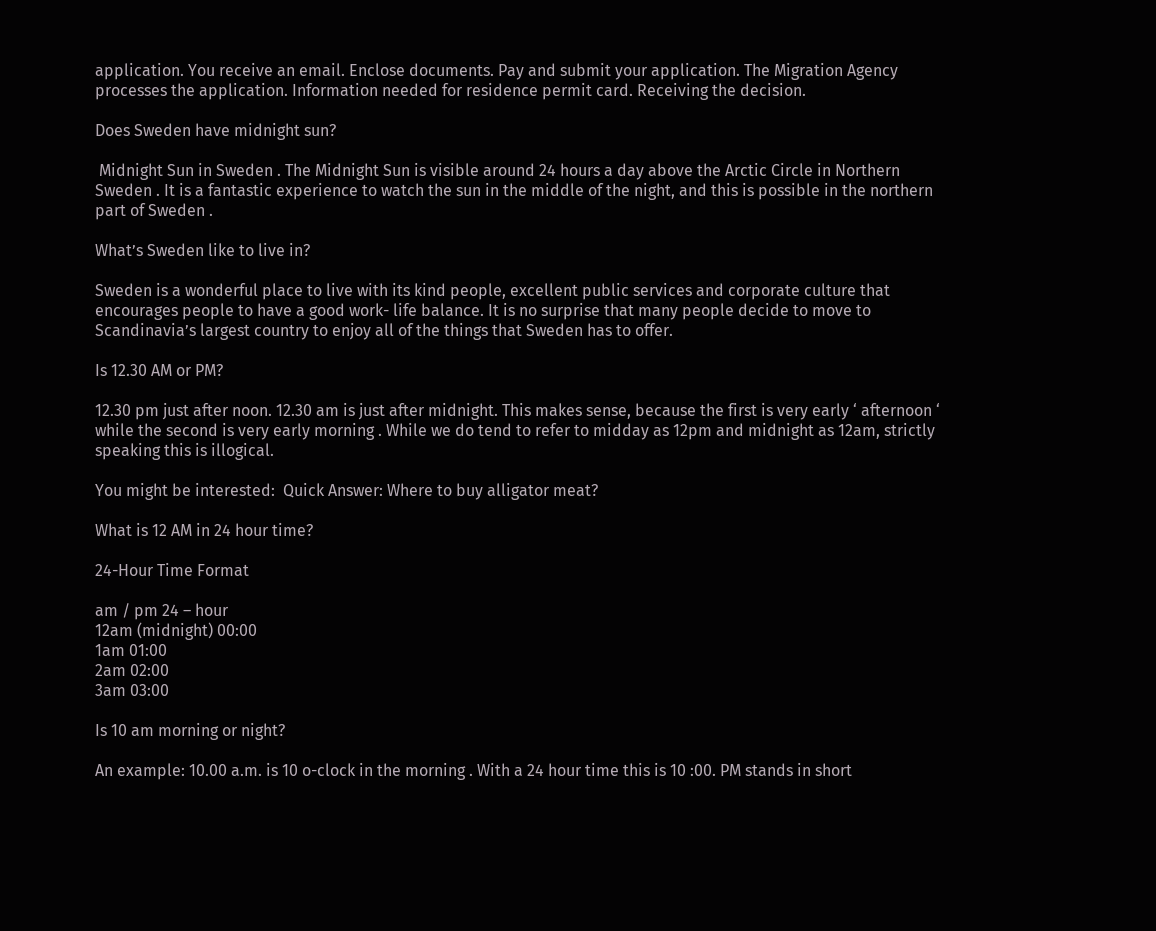application. You receive an email. Enclose documents. Pay and submit your application. The Migration Agency processes the application. Information needed for residence permit card. Receiving the decision.

Does Sweden have midnight sun?

 Midnight Sun in Sweden . The Midnight Sun is visible around 24 hours a day above the Arctic Circle in Northern Sweden . It is a fantastic experience to watch the sun in the middle of the night, and this is possible in the northern part of Sweden .

What’s Sweden like to live in?

Sweden is a wonderful place to live with its kind people, excellent public services and corporate culture that encourages people to have a good work- life balance. It is no surprise that many people decide to move to Scandinavia’s largest country to enjoy all of the things that Sweden has to offer.

Is 12.30 AM or PM?

12.30 pm just after noon. 12.30 am is just after midnight. This makes sense, because the first is very early ‘ afternoon ‘ while the second is very early morning . While we do tend to refer to midday as 12pm and midnight as 12am, strictly speaking this is illogical.

You might be interested:  Quick Answer: Where to buy alligator meat?

What is 12 AM in 24 hour time?

24-Hour Time Format

am / pm 24 – hour
12am (midnight) 00:00
1am 01:00
2am 02:00
3am 03:00

Is 10 am morning or night?

An example: 10.00 a.m. is 10 o-clock in the morning . With a 24 hour time this is 10 :00. PM stands in short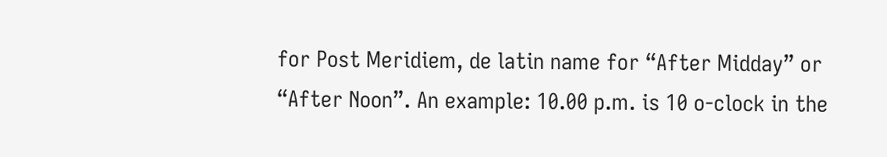for Post Meridiem, de latin name for “After Midday” or “After Noon”. An example: 10.00 p.m. is 10 o-clock in the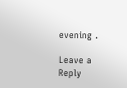evening .

Leave a Reply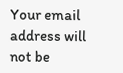Your email address will not be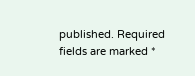published. Required fields are marked *